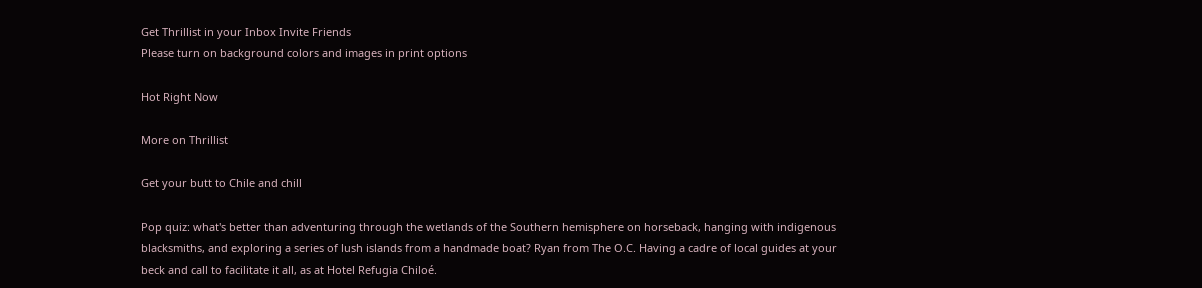Get Thrillist in your Inbox Invite Friends
Please turn on background colors and images in print options

Hot Right Now

More on Thrillist

Get your butt to Chile and chill

Pop quiz: what's better than adventuring through the wetlands of the Southern hemisphere on horseback, hanging with indigenous blacksmiths, and exploring a series of lush islands from a handmade boat? Ryan from The O.C. Having a cadre of local guides at your beck and call to facilitate it all, as at Hotel Refugia Chiloé.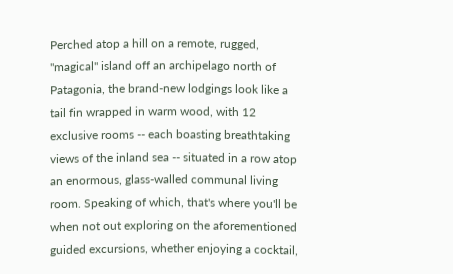Perched atop a hill on a remote, rugged, "magical" island off an archipelago north of Patagonia, the brand-new lodgings look like a tail fin wrapped in warm wood, with 12 exclusive rooms -- each boasting breathtaking views of the inland sea -- situated in a row atop an enormous, glass-walled communal living room. Speaking of which, that's where you'll be when not out exploring on the aforementioned guided excursions, whether enjoying a cocktail,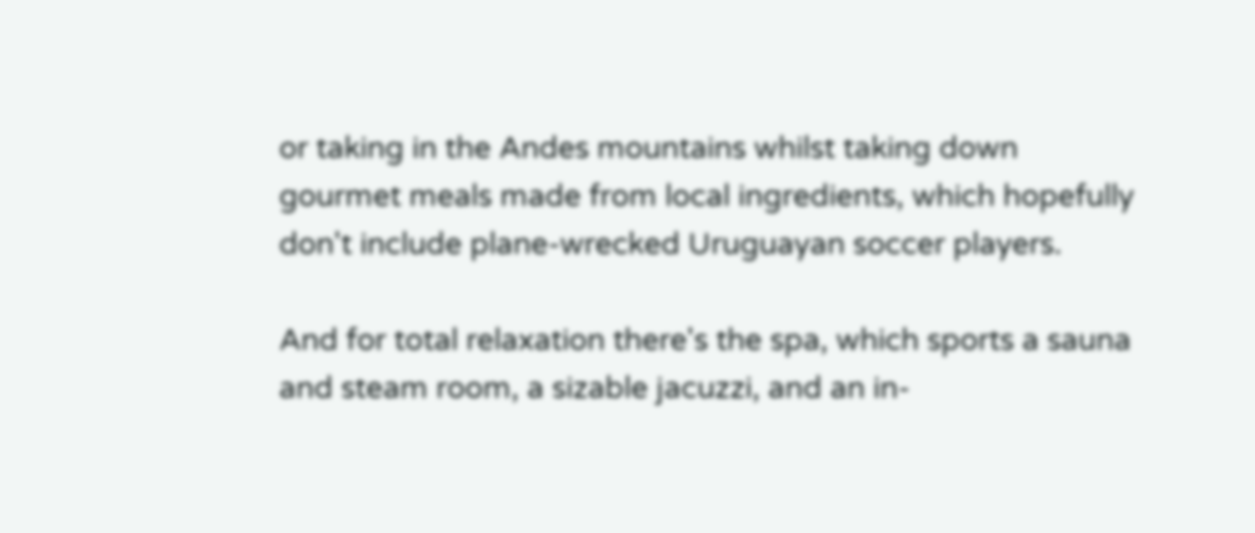or taking in the Andes mountains whilst taking down gourmet meals made from local ingredients, which hopefully don't include plane-wrecked Uruguayan soccer players.

And for total relaxation there's the spa, which sports a sauna and steam room, a sizable jacuzzi, and an in-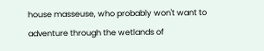house masseuse, who probably won't want to adventure through the wetlands of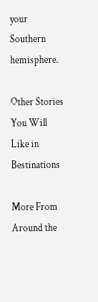your Southern hemisphere.

Other Stories You Will Like in Bestinations

More From Around the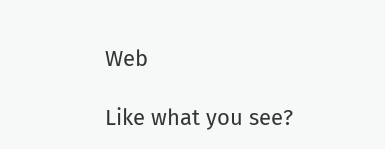Web

Like what you see?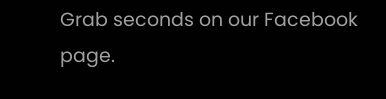Grab seconds on our Facebook page.